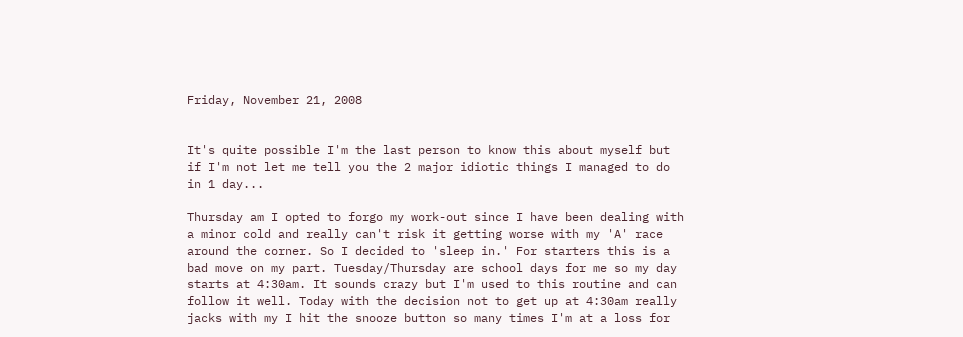Friday, November 21, 2008


It's quite possible I'm the last person to know this about myself but if I'm not let me tell you the 2 major idiotic things I managed to do in 1 day...

Thursday am I opted to forgo my work-out since I have been dealing with a minor cold and really can't risk it getting worse with my 'A' race around the corner. So I decided to 'sleep in.' For starters this is a bad move on my part. Tuesday/Thursday are school days for me so my day starts at 4:30am. It sounds crazy but I'm used to this routine and can follow it well. Today with the decision not to get up at 4:30am really jacks with my I hit the snooze button so many times I'm at a loss for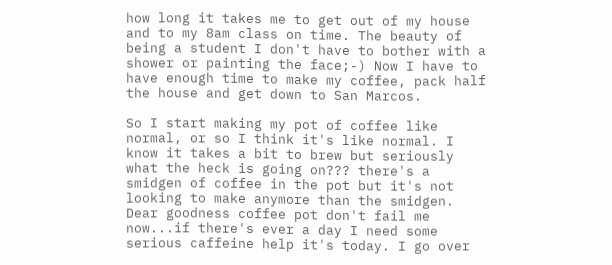how long it takes me to get out of my house and to my 8am class on time. The beauty of being a student I don't have to bother with a shower or painting the face;-) Now I have to have enough time to make my coffee, pack half the house and get down to San Marcos.

So I start making my pot of coffee like normal, or so I think it's like normal. I know it takes a bit to brew but seriously what the heck is going on??? there's a smidgen of coffee in the pot but it's not looking to make anymore than the smidgen. Dear goodness coffee pot don't fail me now...if there's ever a day I need some serious caffeine help it's today. I go over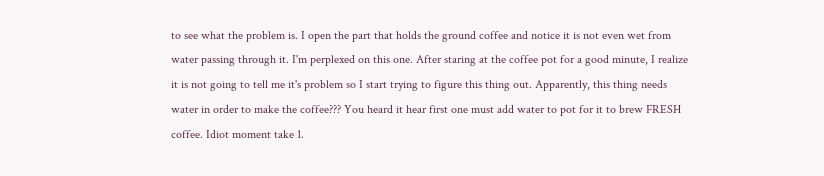to see what the problem is. I open the part that holds the ground coffee and notice it is not even wet from water passing through it. I'm perplexed on this one. After staring at the coffee pot for a good minute, I realize it is not going to tell me it's problem so I start trying to figure this thing out. Apparently, this thing needs water in order to make the coffee??? You heard it hear first one must add water to pot for it to brew FRESH coffee. Idiot moment take 1.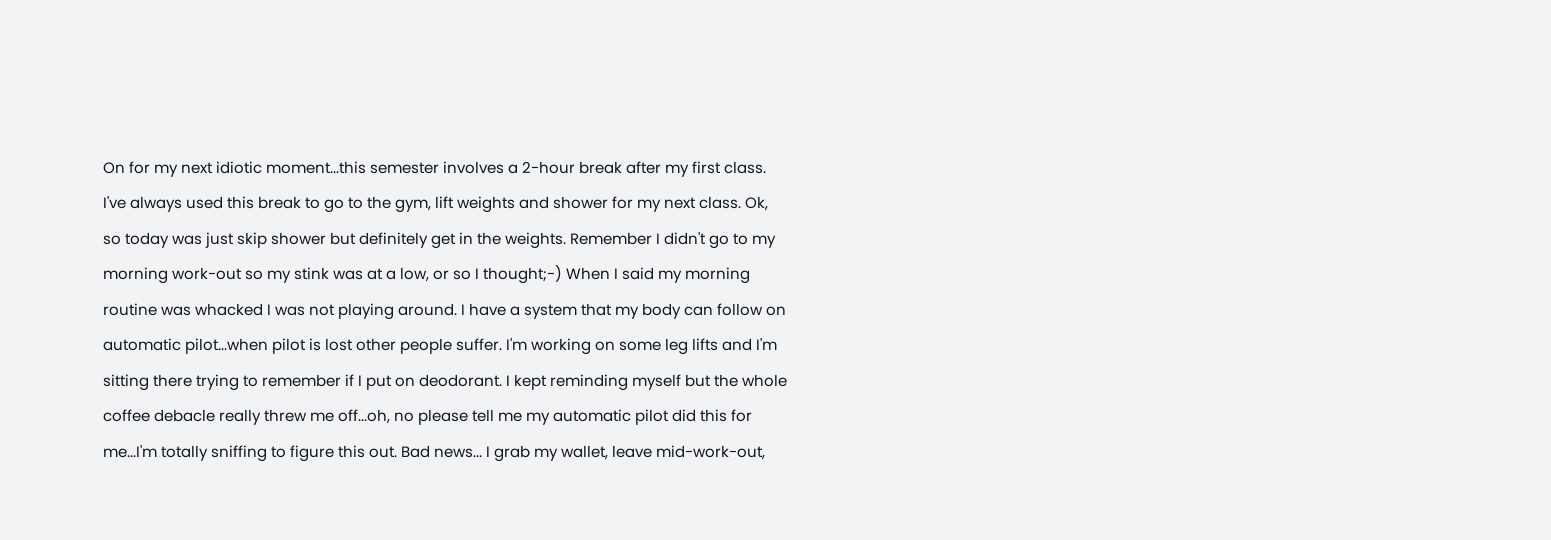On for my next idiotic moment...this semester involves a 2-hour break after my first class. I've always used this break to go to the gym, lift weights and shower for my next class. Ok, so today was just skip shower but definitely get in the weights. Remember I didn't go to my morning work-out so my stink was at a low, or so I thought;-) When I said my morning routine was whacked I was not playing around. I have a system that my body can follow on automatic pilot...when pilot is lost other people suffer. I'm working on some leg lifts and I'm sitting there trying to remember if I put on deodorant. I kept reminding myself but the whole coffee debacle really threw me off...oh, no please tell me my automatic pilot did this for me...I'm totally sniffing to figure this out. Bad news... I grab my wallet, leave mid-work-out,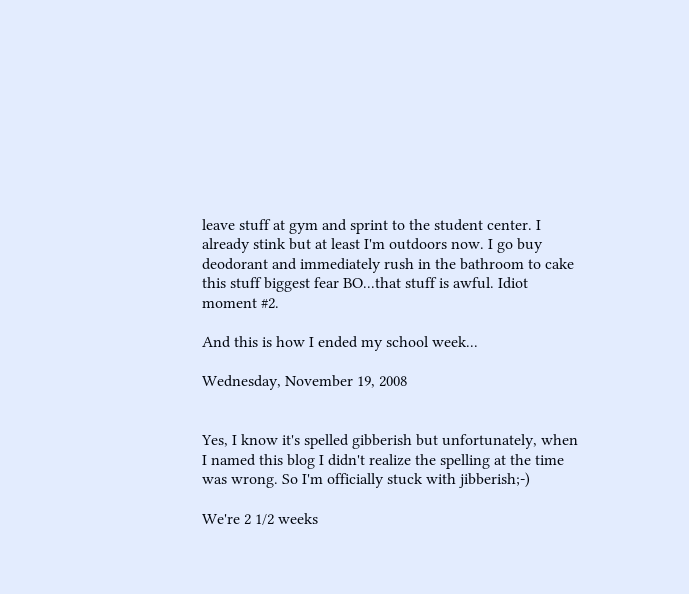leave stuff at gym and sprint to the student center. I already stink but at least I'm outdoors now. I go buy deodorant and immediately rush in the bathroom to cake this stuff biggest fear BO...that stuff is awful. Idiot moment #2.

And this is how I ended my school week...

Wednesday, November 19, 2008


Yes, I know it's spelled gibberish but unfortunately, when I named this blog I didn't realize the spelling at the time was wrong. So I'm officially stuck with jibberish;-)

We're 2 1/2 weeks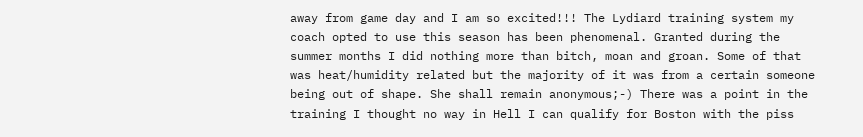away from game day and I am so excited!!! The Lydiard training system my coach opted to use this season has been phenomenal. Granted during the summer months I did nothing more than bitch, moan and groan. Some of that was heat/humidity related but the majority of it was from a certain someone being out of shape. She shall remain anonymous;-) There was a point in the training I thought no way in Hell I can qualify for Boston with the piss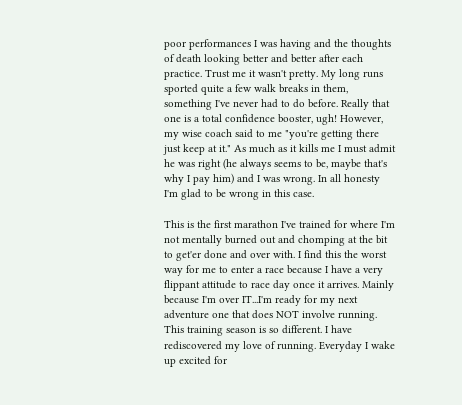poor performances I was having and the thoughts of death looking better and better after each practice. Trust me it wasn't pretty. My long runs sported quite a few walk breaks in them, something I've never had to do before. Really that one is a total confidence booster, ugh! However, my wise coach said to me "you're getting there just keep at it." As much as it kills me I must admit he was right (he always seems to be, maybe that's why I pay him) and I was wrong. In all honesty I'm glad to be wrong in this case.

This is the first marathon I've trained for where I'm not mentally burned out and chomping at the bit to get'er done and over with. I find this the worst way for me to enter a race because I have a very flippant attitude to race day once it arrives. Mainly because I'm over IT...I'm ready for my next adventure one that does NOT involve running. This training season is so different. I have rediscovered my love of running. Everyday I wake up excited for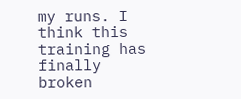my runs. I think this training has finally broken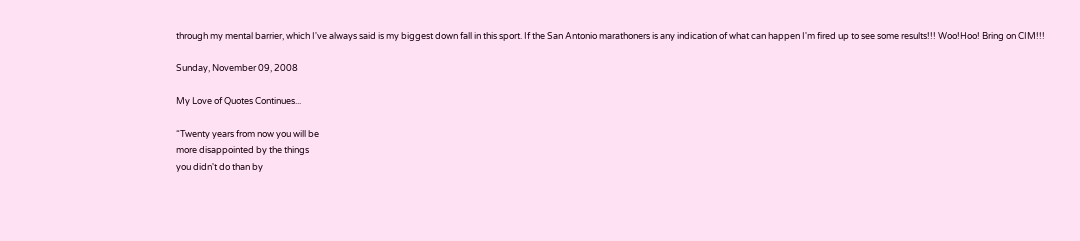through my mental barrier, which I've always said is my biggest down fall in this sport. If the San Antonio marathoners is any indication of what can happen I'm fired up to see some results!!! Woo!Hoo! Bring on CIM!!!

Sunday, November 09, 2008

My Love of Quotes Continues...

“Twenty years from now you will be
more disappointed by the things
you didn't do than by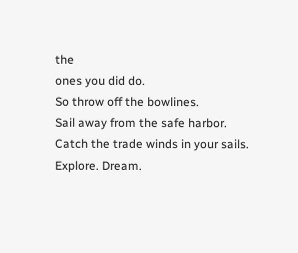the
ones you did do.
So throw off the bowlines.
Sail away from the safe harbor.
Catch the trade winds in your sails.
Explore. Dream.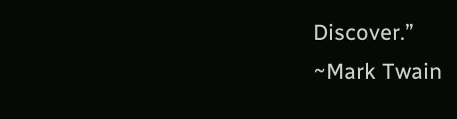Discover.”
~Mark Twain